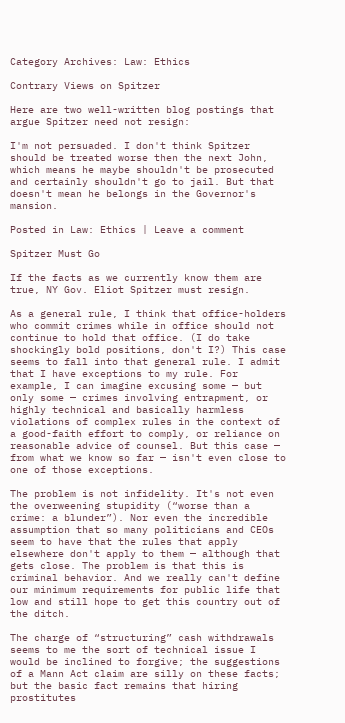Category Archives: Law: Ethics

Contrary Views on Spitzer

Here are two well-written blog postings that argue Spitzer need not resign:

I'm not persuaded. I don't think Spitzer should be treated worse then the next John, which means he maybe shouldn't be prosecuted and certainly shouldn't go to jail. But that doesn't mean he belongs in the Governor's mansion.

Posted in Law: Ethics | Leave a comment

Spitzer Must Go

If the facts as we currently know them are true, NY Gov. Eliot Spitzer must resign.

As a general rule, I think that office-holders who commit crimes while in office should not continue to hold that office. (I do take shockingly bold positions, don't I?) This case seems to fall into that general rule. I admit that I have exceptions to my rule. For example, I can imagine excusing some — but only some — crimes involving entrapment, or highly technical and basically harmless violations of complex rules in the context of a good-faith effort to comply, or reliance on reasonable advice of counsel. But this case — from what we know so far — isn't even close to one of those exceptions.

The problem is not infidelity. It's not even the overweening stupidity (“worse than a crime: a blunder”). Nor even the incredible assumption that so many politicians and CEOs seem to have that the rules that apply elsewhere don't apply to them — although that gets close. The problem is that this is criminal behavior. And we really can't define our minimum requirements for public life that low and still hope to get this country out of the ditch.

The charge of “structuring” cash withdrawals seems to me the sort of technical issue I would be inclined to forgive; the suggestions of a Mann Act claim are silly on these facts; but the basic fact remains that hiring prostitutes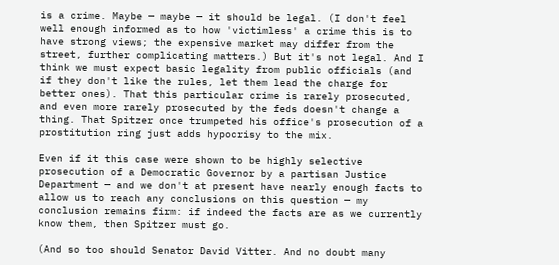is a crime. Maybe — maybe — it should be legal. (I don't feel well enough informed as to how 'victimless' a crime this is to have strong views; the expensive market may differ from the street, further complicating matters.) But it's not legal. And I think we must expect basic legality from public officials (and if they don't like the rules, let them lead the charge for better ones). That this particular crime is rarely prosecuted, and even more rarely prosecuted by the feds doesn't change a thing. That Spitzer once trumpeted his office's prosecution of a prostitution ring just adds hypocrisy to the mix.

Even if it this case were shown to be highly selective prosecution of a Democratic Governor by a partisan Justice Department — and we don't at present have nearly enough facts to allow us to reach any conclusions on this question — my conclusion remains firm: if indeed the facts are as we currently know them, then Spitzer must go.

(And so too should Senator David Vitter. And no doubt many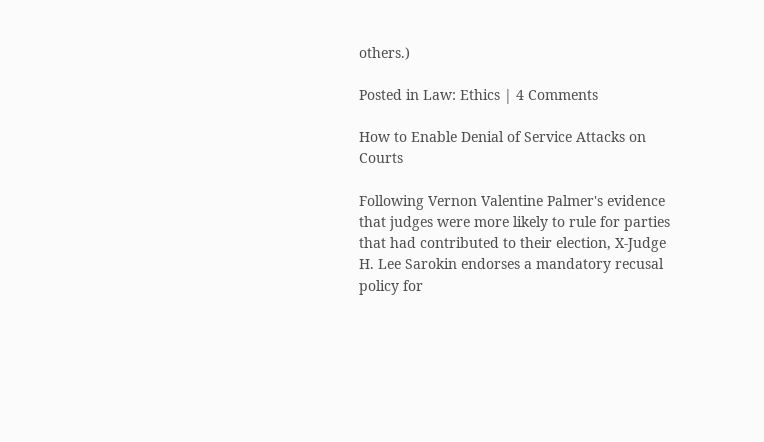others.)

Posted in Law: Ethics | 4 Comments

How to Enable Denial of Service Attacks on Courts

Following Vernon Valentine Palmer's evidence that judges were more likely to rule for parties that had contributed to their election, X-Judge H. Lee Sarokin endorses a mandatory recusal policy for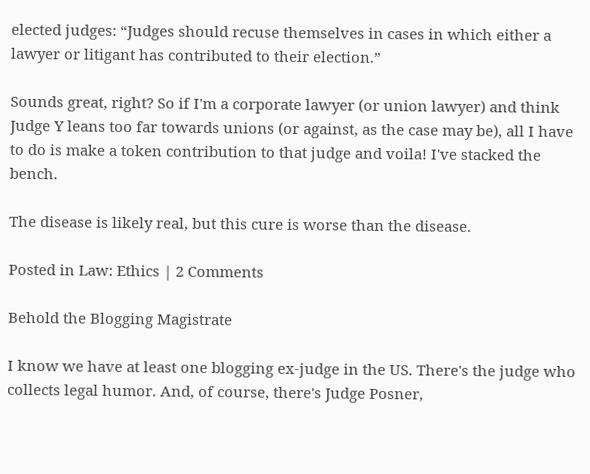elected judges: “Judges should recuse themselves in cases in which either a lawyer or litigant has contributed to their election.”

Sounds great, right? So if I'm a corporate lawyer (or union lawyer) and think Judge Y leans too far towards unions (or against, as the case may be), all I have to do is make a token contribution to that judge and voila! I've stacked the bench.

The disease is likely real, but this cure is worse than the disease.

Posted in Law: Ethics | 2 Comments

Behold the Blogging Magistrate

I know we have at least one blogging ex-judge in the US. There's the judge who collects legal humor. And, of course, there's Judge Posner,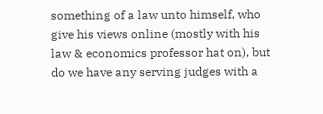something of a law unto himself, who give his views online (mostly with his law & economics professor hat on), but do we have any serving judges with a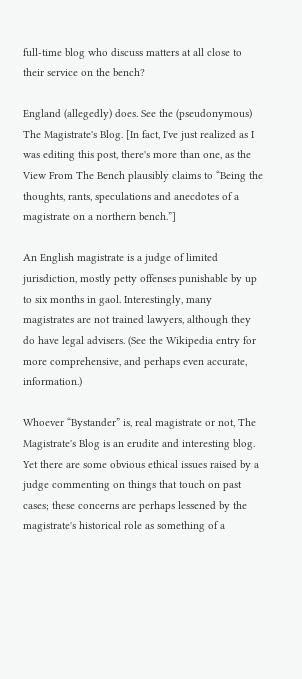full-time blog who discuss matters at all close to their service on the bench?

England (allegedly) does. See the (pseudonymous) The Magistrate's Blog. [In fact, I've just realized as I was editing this post, there's more than one, as the View From The Bench plausibly claims to “Being the thoughts, rants, speculations and anecdotes of a magistrate on a northern bench.”]

An English magistrate is a judge of limited jurisdiction, mostly petty offenses punishable by up to six months in gaol. Interestingly, many magistrates are not trained lawyers, although they do have legal advisers. (See the Wikipedia entry for more comprehensive, and perhaps even accurate, information.)

Whoever “Bystander” is, real magistrate or not, The Magistrate's Blog is an erudite and interesting blog. Yet there are some obvious ethical issues raised by a judge commenting on things that touch on past cases; these concerns are perhaps lessened by the magistrate's historical role as something of a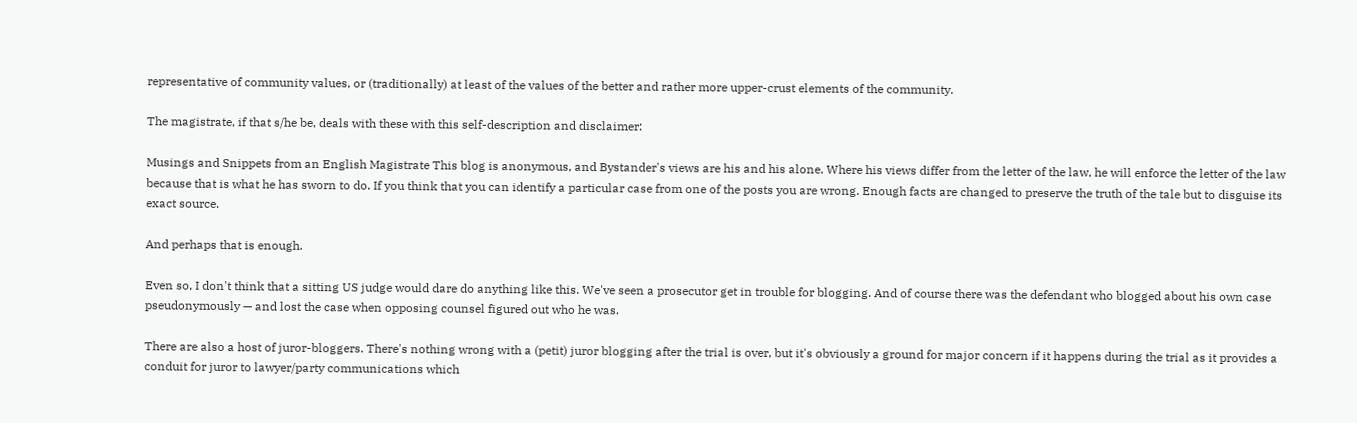representative of community values, or (traditionally) at least of the values of the better and rather more upper-crust elements of the community.

The magistrate, if that s/he be, deals with these with this self-description and disclaimer:

Musings and Snippets from an English Magistrate This blog is anonymous, and Bystander's views are his and his alone. Where his views differ from the letter of the law, he will enforce the letter of the law because that is what he has sworn to do. If you think that you can identify a particular case from one of the posts you are wrong. Enough facts are changed to preserve the truth of the tale but to disguise its exact source.

And perhaps that is enough.

Even so, I don't think that a sitting US judge would dare do anything like this. We've seen a prosecutor get in trouble for blogging. And of course there was the defendant who blogged about his own case pseudonymously — and lost the case when opposing counsel figured out who he was.

There are also a host of juror-bloggers. There's nothing wrong with a (petit) juror blogging after the trial is over, but it's obviously a ground for major concern if it happens during the trial as it provides a conduit for juror to lawyer/party communications which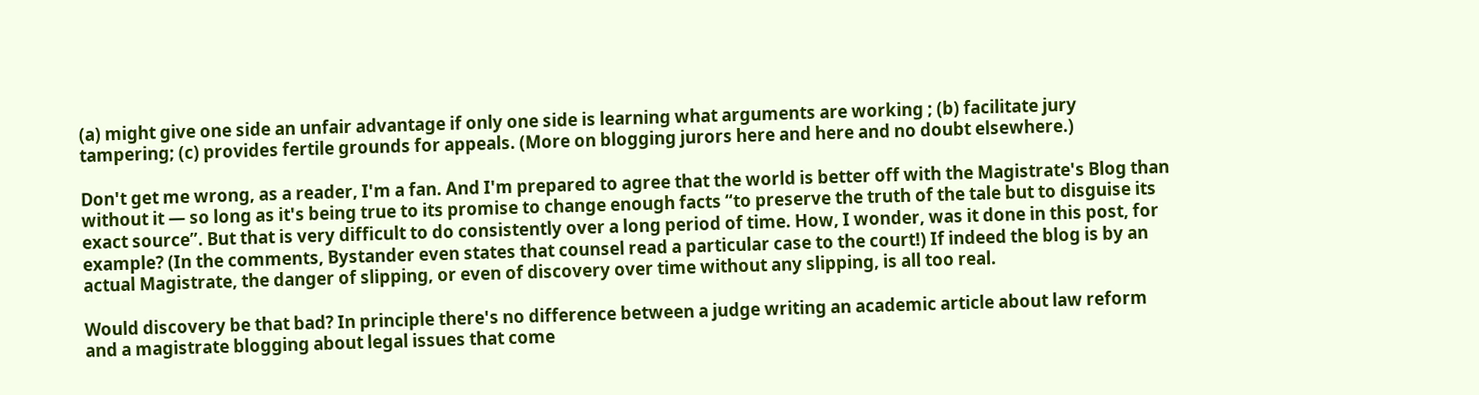(a) might give one side an unfair advantage if only one side is learning what arguments are working ; (b) facilitate jury tampering; (c) provides fertile grounds for appeals. (More on blogging jurors here and here and no doubt elsewhere.)

Don't get me wrong, as a reader, I'm a fan. And I'm prepared to agree that the world is better off with the Magistrate's Blog than without it — so long as it's being true to its promise to change enough facts “to preserve the truth of the tale but to disguise its exact source”. But that is very difficult to do consistently over a long period of time. How, I wonder, was it done in this post, for example? (In the comments, Bystander even states that counsel read a particular case to the court!) If indeed the blog is by an actual Magistrate, the danger of slipping, or even of discovery over time without any slipping, is all too real.

Would discovery be that bad? In principle there's no difference between a judge writing an academic article about law reform and a magistrate blogging about legal issues that come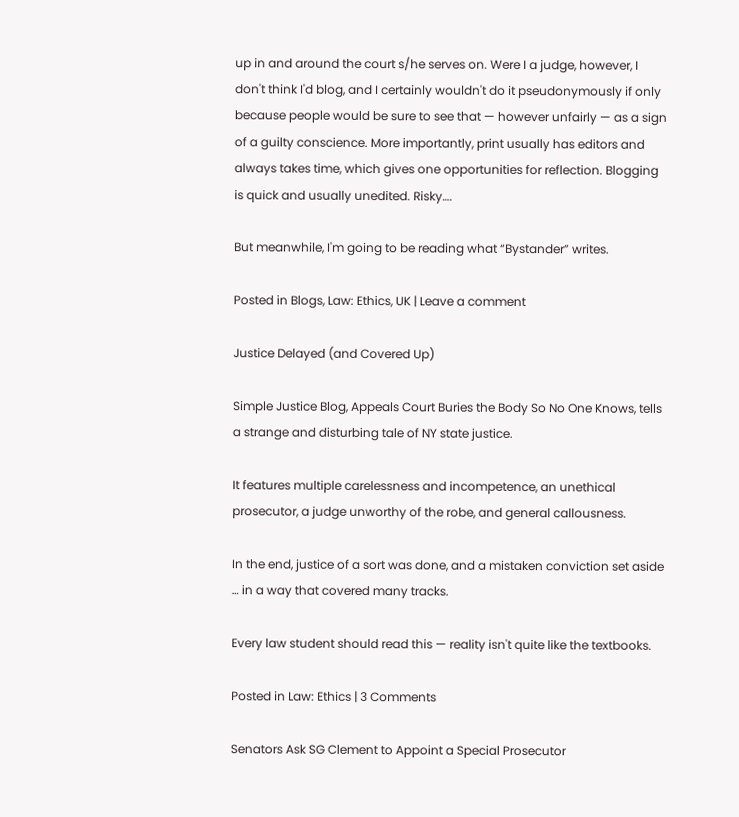up in and around the court s/he serves on. Were I a judge, however, I don't think I'd blog, and I certainly wouldn't do it pseudonymously if only because people would be sure to see that — however unfairly — as a sign of a guilty conscience. More importantly, print usually has editors and always takes time, which gives one opportunities for reflection. Blogging is quick and usually unedited. Risky….

But meanwhile, I'm going to be reading what “Bystander” writes.

Posted in Blogs, Law: Ethics, UK | Leave a comment

Justice Delayed (and Covered Up)

Simple Justice Blog, Appeals Court Buries the Body So No One Knows, tells a strange and disturbing tale of NY state justice.

It features multiple carelessness and incompetence, an unethical prosecutor, a judge unworthy of the robe, and general callousness.

In the end, justice of a sort was done, and a mistaken conviction set aside … in a way that covered many tracks.

Every law student should read this — reality isn't quite like the textbooks.

Posted in Law: Ethics | 3 Comments

Senators Ask SG Clement to Appoint a Special Prosecutor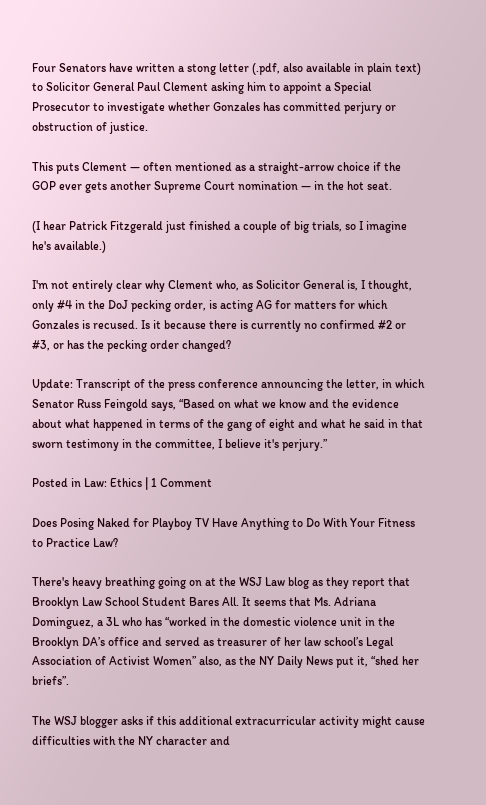Four Senators have written a stong letter (.pdf, also available in plain text) to Solicitor General Paul Clement asking him to appoint a Special Prosecutor to investigate whether Gonzales has committed perjury or obstruction of justice.

This puts Clement — often mentioned as a straight-arrow choice if the GOP ever gets another Supreme Court nomination — in the hot seat.

(I hear Patrick Fitzgerald just finished a couple of big trials, so I imagine he's available.)

I'm not entirely clear why Clement who, as Solicitor General is, I thought, only #4 in the DoJ pecking order, is acting AG for matters for which Gonzales is recused. Is it because there is currently no confirmed #2 or #3, or has the pecking order changed?

Update: Transcript of the press conference announcing the letter, in which Senator Russ Feingold says, “Based on what we know and the evidence about what happened in terms of the gang of eight and what he said in that sworn testimony in the committee, I believe it's perjury.”

Posted in Law: Ethics | 1 Comment

Does Posing Naked for Playboy TV Have Anything to Do With Your Fitness to Practice Law?

There's heavy breathing going on at the WSJ Law blog as they report that Brooklyn Law School Student Bares All. It seems that Ms. Adriana Dominguez, a 3L who has “worked in the domestic violence unit in the Brooklyn DA’s office and served as treasurer of her law school’s Legal Association of Activist Women” also, as the NY Daily News put it, “shed her briefs”.

The WSJ blogger asks if this additional extracurricular activity might cause difficulties with the NY character and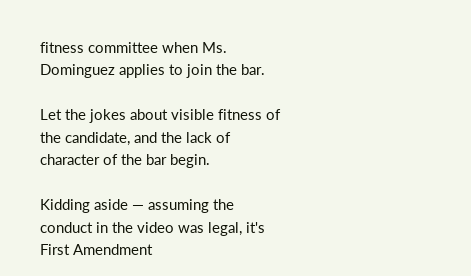fitness committee when Ms. Dominguez applies to join the bar.

Let the jokes about visible fitness of the candidate, and the lack of character of the bar begin.

Kidding aside — assuming the conduct in the video was legal, it's First Amendment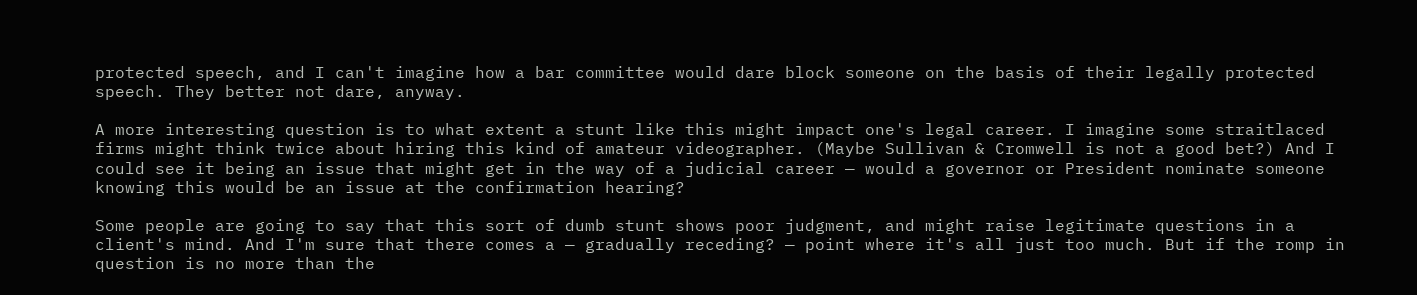protected speech, and I can't imagine how a bar committee would dare block someone on the basis of their legally protected speech. They better not dare, anyway.

A more interesting question is to what extent a stunt like this might impact one's legal career. I imagine some straitlaced firms might think twice about hiring this kind of amateur videographer. (Maybe Sullivan & Cromwell is not a good bet?) And I could see it being an issue that might get in the way of a judicial career — would a governor or President nominate someone knowing this would be an issue at the confirmation hearing?

Some people are going to say that this sort of dumb stunt shows poor judgment, and might raise legitimate questions in a client's mind. And I'm sure that there comes a — gradually receding? — point where it's all just too much. But if the romp in question is no more than the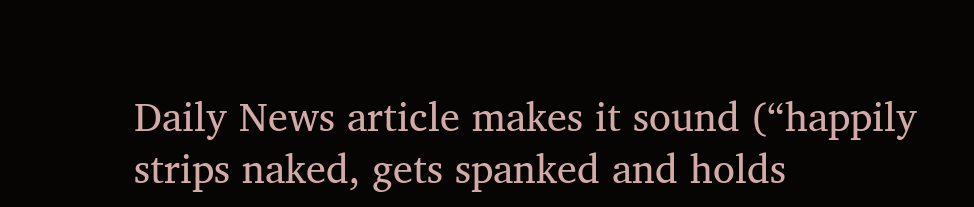Daily News article makes it sound (“happily strips naked, gets spanked and holds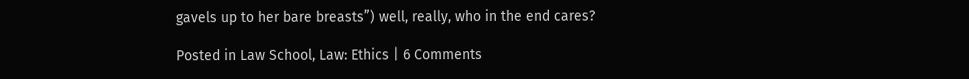gavels up to her bare breasts”) well, really, who in the end cares?

Posted in Law School, Law: Ethics | 6 Comments